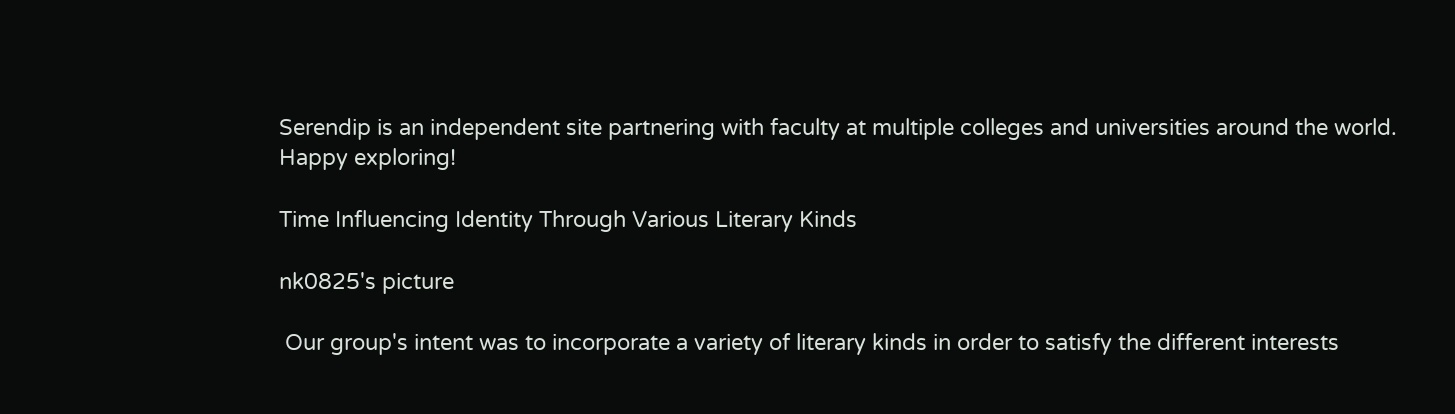Serendip is an independent site partnering with faculty at multiple colleges and universities around the world. Happy exploring!

Time Influencing Identity Through Various Literary Kinds

nk0825's picture

 Our group's intent was to incorporate a variety of literary kinds in order to satisfy the different interests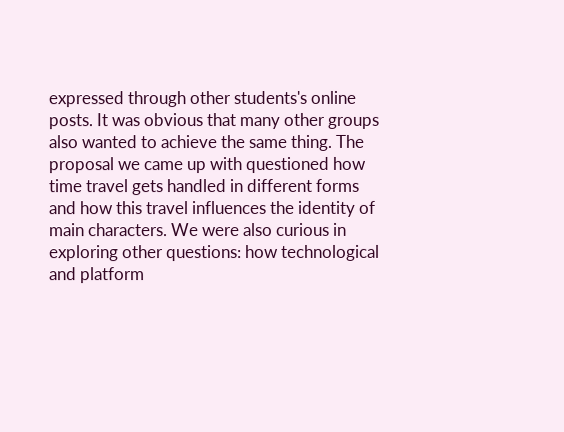expressed through other students's online posts. It was obvious that many other groups also wanted to achieve the same thing. The proposal we came up with questioned how time travel gets handled in different forms and how this travel influences the identity of main characters. We were also curious in exploring other questions: how technological and platform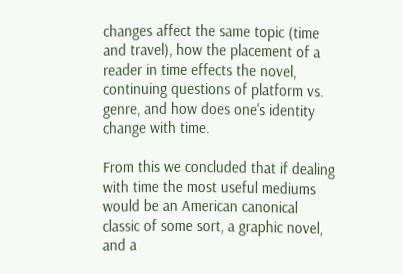changes affect the same topic (time and travel), how the placement of a reader in time effects the novel, continuing questions of platform vs. genre, and how does one's identity change with time.

From this we concluded that if dealing with time the most useful mediums would be an American canonical classic of some sort, a graphic novel, and a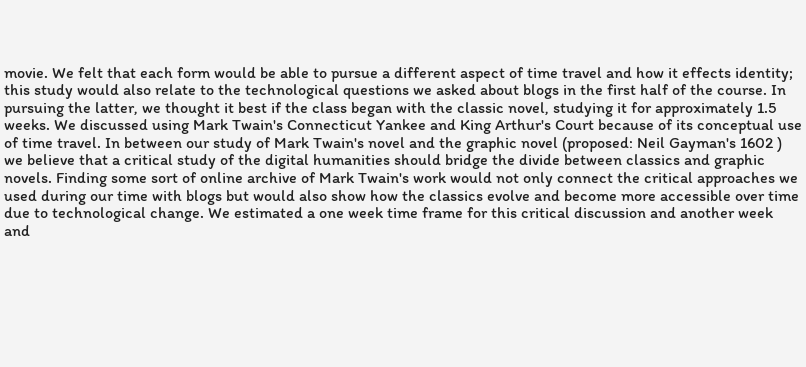movie. We felt that each form would be able to pursue a different aspect of time travel and how it effects identity; this study would also relate to the technological questions we asked about blogs in the first half of the course. In pursuing the latter, we thought it best if the class began with the classic novel, studying it for approximately 1.5 weeks. We discussed using Mark Twain's Connecticut Yankee and King Arthur's Court because of its conceptual use of time travel. In between our study of Mark Twain's novel and the graphic novel (proposed: Neil Gayman's 1602 ) we believe that a critical study of the digital humanities should bridge the divide between classics and graphic novels. Finding some sort of online archive of Mark Twain's work would not only connect the critical approaches we used during our time with blogs but would also show how the classics evolve and become more accessible over time due to technological change. We estimated a one week time frame for this critical discussion and another week and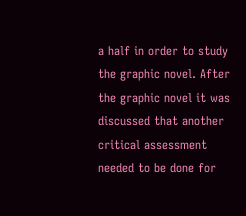a half in order to study the graphic novel. After the graphic novel it was discussed that another critical assessment needed to be done for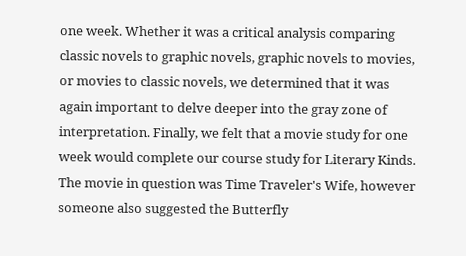one week. Whether it was a critical analysis comparing classic novels to graphic novels, graphic novels to movies, or movies to classic novels, we determined that it was again important to delve deeper into the gray zone of interpretation. Finally, we felt that a movie study for one week would complete our course study for Literary Kinds. The movie in question was Time Traveler's Wife, however someone also suggested the Butterfly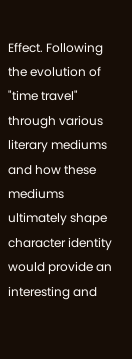Effect. Following the evolution of "time travel" through various literary mediums and how these mediums ultimately shape character identity would provide an interesting and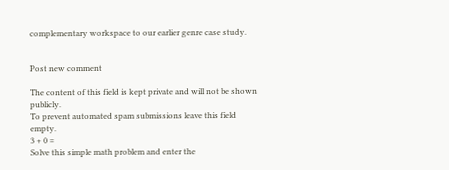complementary workspace to our earlier genre case study.


Post new comment

The content of this field is kept private and will not be shown publicly.
To prevent automated spam submissions leave this field empty.
3 + 0 =
Solve this simple math problem and enter the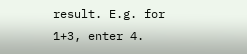result. E.g. for 1+3, enter 4.